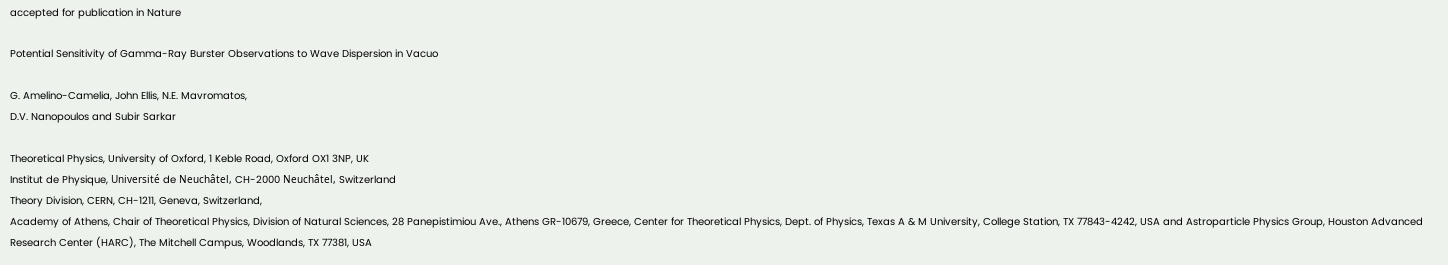accepted for publication in Nature

Potential Sensitivity of Gamma-Ray Burster Observations to Wave Dispersion in Vacuo

G. Amelino-Camelia, John Ellis, N.E. Mavromatos,
D.V. Nanopoulos and Subir Sarkar

Theoretical Physics, University of Oxford, 1 Keble Road, Oxford OX1 3NP, UK
Institut de Physique, Université de Neuchâtel, CH-2000 Neuchâtel, Switzerland
Theory Division, CERN, CH-1211, Geneva, Switzerland,
Academy of Athens, Chair of Theoretical Physics, Division of Natural Sciences, 28 Panepistimiou Ave., Athens GR-10679, Greece, Center for Theoretical Physics, Dept. of Physics, Texas A & M University, College Station, TX 77843-4242, USA and Astroparticle Physics Group, Houston Advanced Research Center (HARC), The Mitchell Campus, Woodlands, TX 77381, USA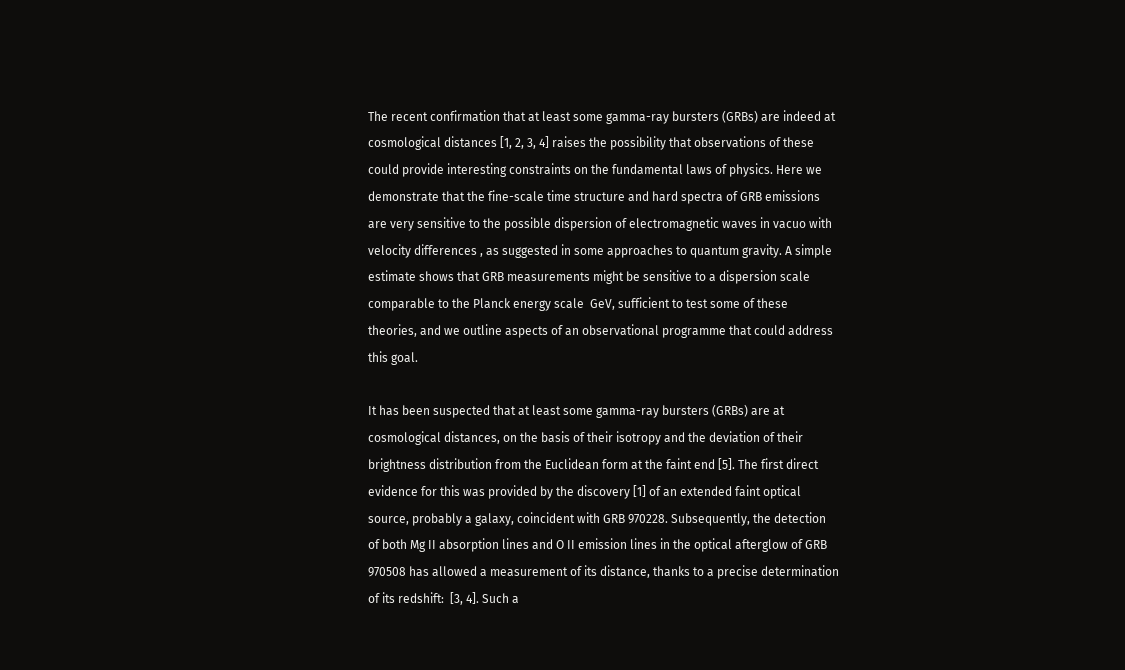The recent confirmation that at least some gamma-ray bursters (GRBs) are indeed at cosmological distances [1, 2, 3, 4] raises the possibility that observations of these could provide interesting constraints on the fundamental laws of physics. Here we demonstrate that the fine-scale time structure and hard spectra of GRB emissions are very sensitive to the possible dispersion of electromagnetic waves in vacuo with velocity differences , as suggested in some approaches to quantum gravity. A simple estimate shows that GRB measurements might be sensitive to a dispersion scale comparable to the Planck energy scale  GeV, sufficient to test some of these theories, and we outline aspects of an observational programme that could address this goal.

It has been suspected that at least some gamma-ray bursters (GRBs) are at cosmological distances, on the basis of their isotropy and the deviation of their brightness distribution from the Euclidean form at the faint end [5]. The first direct evidence for this was provided by the discovery [1] of an extended faint optical source, probably a galaxy, coincident with GRB 970228. Subsequently, the detection of both Mg II absorption lines and O II emission lines in the optical afterglow of GRB 970508 has allowed a measurement of its distance, thanks to a precise determination of its redshift:  [3, 4]. Such a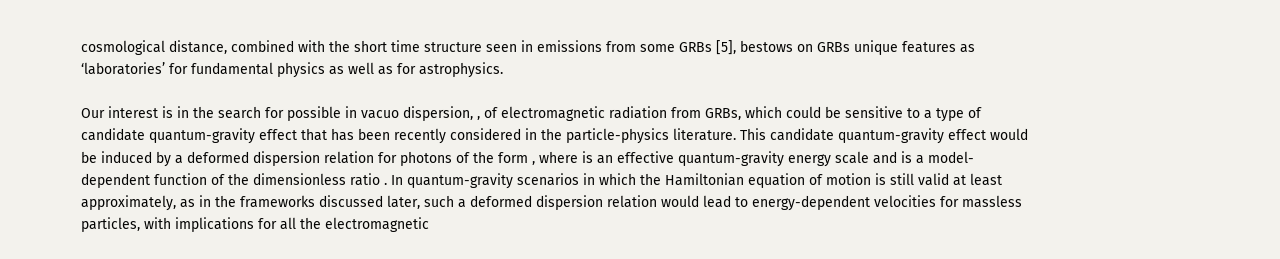cosmological distance, combined with the short time structure seen in emissions from some GRBs [5], bestows on GRBs unique features as ‘laboratories’ for fundamental physics as well as for astrophysics.

Our interest is in the search for possible in vacuo dispersion, , of electromagnetic radiation from GRBs, which could be sensitive to a type of candidate quantum-gravity effect that has been recently considered in the particle-physics literature. This candidate quantum-gravity effect would be induced by a deformed dispersion relation for photons of the form , where is an effective quantum-gravity energy scale and is a model-dependent function of the dimensionless ratio . In quantum-gravity scenarios in which the Hamiltonian equation of motion is still valid at least approximately, as in the frameworks discussed later, such a deformed dispersion relation would lead to energy-dependent velocities for massless particles, with implications for all the electromagnetic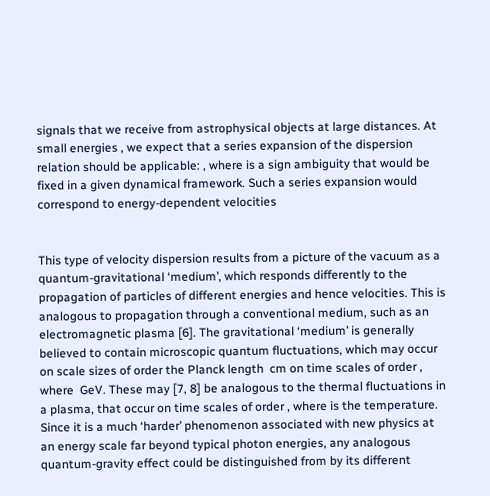signals that we receive from astrophysical objects at large distances. At small energies , we expect that a series expansion of the dispersion relation should be applicable: , where is a sign ambiguity that would be fixed in a given dynamical framework. Such a series expansion would correspond to energy-dependent velocities


This type of velocity dispersion results from a picture of the vacuum as a quantum-gravitational ‘medium’, which responds differently to the propagation of particles of different energies and hence velocities. This is analogous to propagation through a conventional medium, such as an electromagnetic plasma [6]. The gravitational ‘medium’ is generally believed to contain microscopic quantum fluctuations, which may occur on scale sizes of order the Planck length  cm on time scales of order , where  GeV. These may [7, 8] be analogous to the thermal fluctuations in a plasma, that occur on time scales of order , where is the temperature. Since it is a much ‘harder’ phenomenon associated with new physics at an energy scale far beyond typical photon energies, any analogous quantum-gravity effect could be distinguished from by its different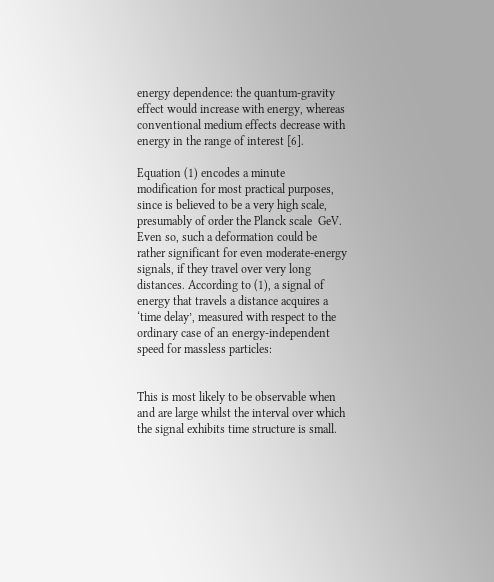energy dependence: the quantum-gravity effect would increase with energy, whereas conventional medium effects decrease with energy in the range of interest [6].

Equation (1) encodes a minute modification for most practical purposes, since is believed to be a very high scale, presumably of order the Planck scale  GeV. Even so, such a deformation could be rather significant for even moderate-energy signals, if they travel over very long distances. According to (1), a signal of energy that travels a distance acquires a ‘time delay’, measured with respect to the ordinary case of an energy-independent speed for massless particles:


This is most likely to be observable when and are large whilst the interval over which the signal exhibits time structure is small.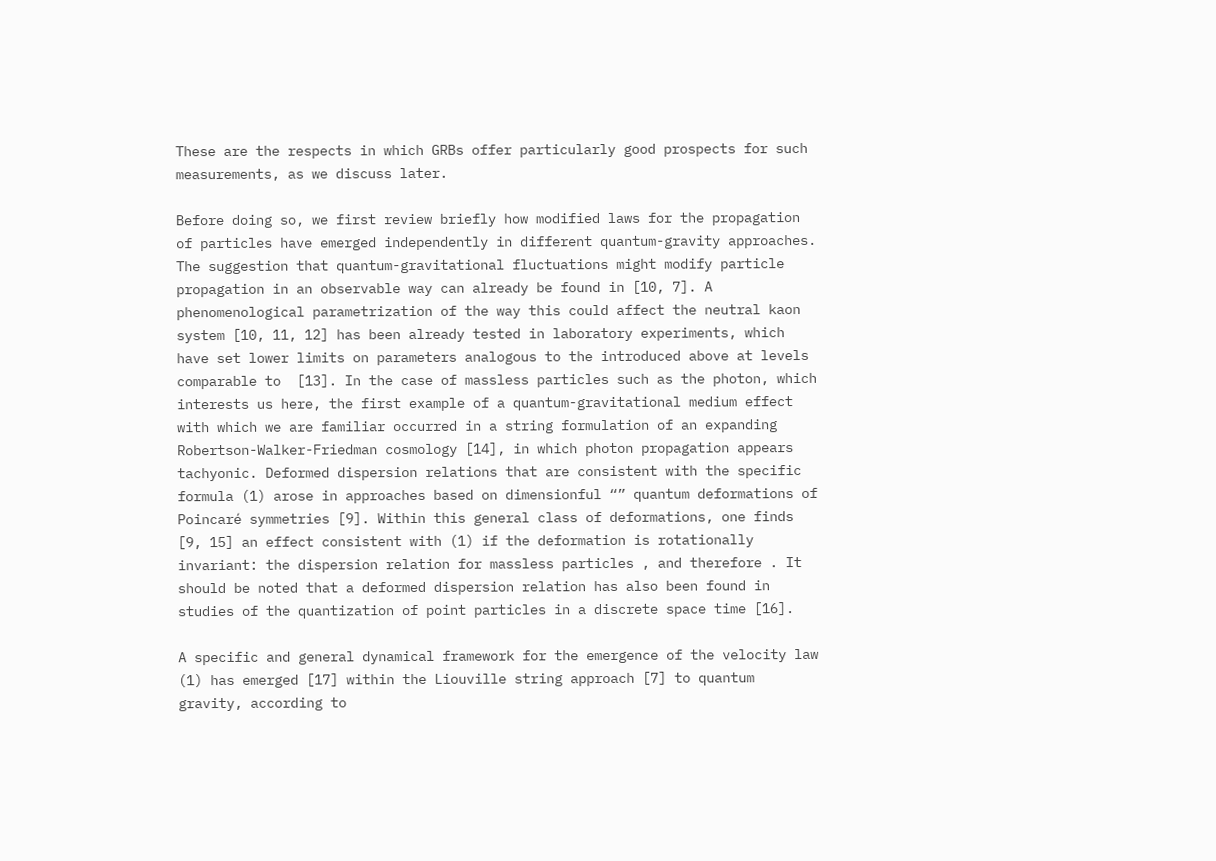These are the respects in which GRBs offer particularly good prospects for such measurements, as we discuss later.

Before doing so, we first review briefly how modified laws for the propagation of particles have emerged independently in different quantum-gravity approaches. The suggestion that quantum-gravitational fluctuations might modify particle propagation in an observable way can already be found in [10, 7]. A phenomenological parametrization of the way this could affect the neutral kaon system [10, 11, 12] has been already tested in laboratory experiments, which have set lower limits on parameters analogous to the introduced above at levels comparable to  [13]. In the case of massless particles such as the photon, which interests us here, the first example of a quantum-gravitational medium effect with which we are familiar occurred in a string formulation of an expanding Robertson-Walker-Friedman cosmology [14], in which photon propagation appears tachyonic. Deformed dispersion relations that are consistent with the specific formula (1) arose in approaches based on dimensionful “” quantum deformations of Poincaré symmetries [9]. Within this general class of deformations, one finds [9, 15] an effect consistent with (1) if the deformation is rotationally invariant: the dispersion relation for massless particles , and therefore . It should be noted that a deformed dispersion relation has also been found in studies of the quantization of point particles in a discrete space time [16].

A specific and general dynamical framework for the emergence of the velocity law (1) has emerged [17] within the Liouville string approach [7] to quantum gravity, according to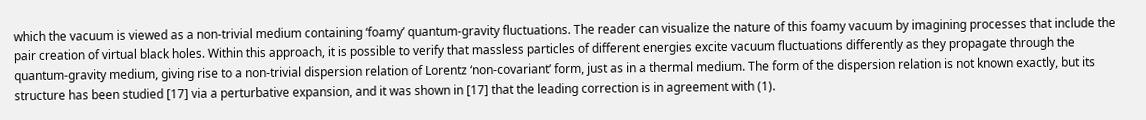which the vacuum is viewed as a non-trivial medium containing ‘foamy’ quantum-gravity fluctuations. The reader can visualize the nature of this foamy vacuum by imagining processes that include the pair creation of virtual black holes. Within this approach, it is possible to verify that massless particles of different energies excite vacuum fluctuations differently as they propagate through the quantum-gravity medium, giving rise to a non-trivial dispersion relation of Lorentz ‘non-covariant’ form, just as in a thermal medium. The form of the dispersion relation is not known exactly, but its structure has been studied [17] via a perturbative expansion, and it was shown in [17] that the leading correction is in agreement with (1).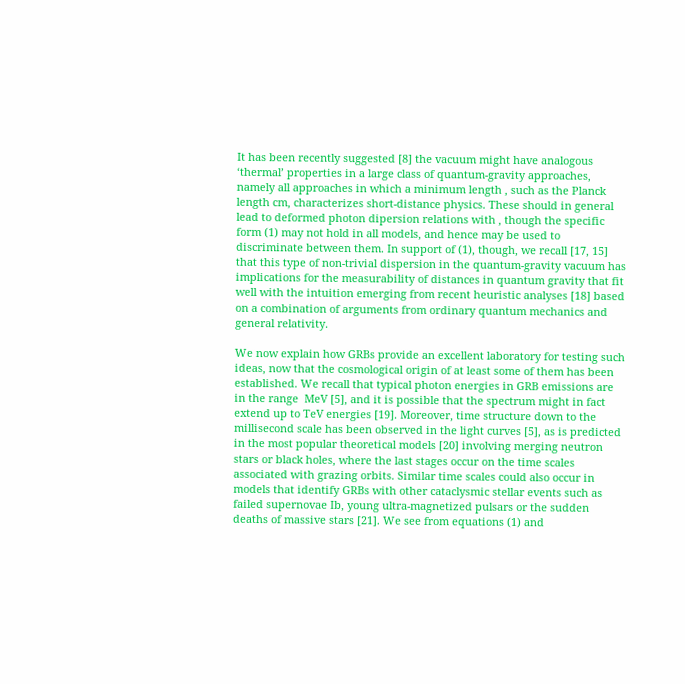It has been recently suggested [8] the vacuum might have analogous ‘thermal’ properties in a large class of quantum-gravity approaches, namely all approaches in which a minimum length , such as the Planck length cm, characterizes short-distance physics. These should in general lead to deformed photon dipersion relations with , though the specific form (1) may not hold in all models, and hence may be used to discriminate between them. In support of (1), though, we recall [17, 15] that this type of non-trivial dispersion in the quantum-gravity vacuum has implications for the measurability of distances in quantum gravity that fit well with the intuition emerging from recent heuristic analyses [18] based on a combination of arguments from ordinary quantum mechanics and general relativity.

We now explain how GRBs provide an excellent laboratory for testing such ideas, now that the cosmological origin of at least some of them has been established. We recall that typical photon energies in GRB emissions are in the range  MeV [5], and it is possible that the spectrum might in fact extend up to TeV energies [19]. Moreover, time structure down to the millisecond scale has been observed in the light curves [5], as is predicted in the most popular theoretical models [20] involving merging neutron stars or black holes, where the last stages occur on the time scales associated with grazing orbits. Similar time scales could also occur in models that identify GRBs with other cataclysmic stellar events such as failed supernovae Ib, young ultra-magnetized pulsars or the sudden deaths of massive stars [21]. We see from equations (1) and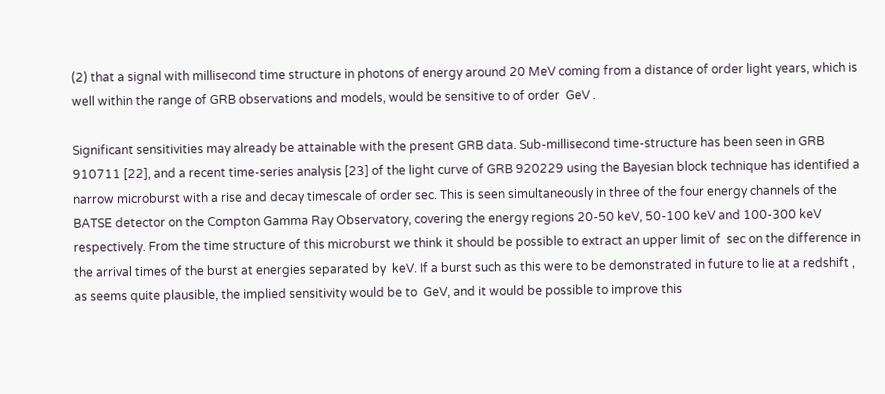(2) that a signal with millisecond time structure in photons of energy around 20 MeV coming from a distance of order light years, which is well within the range of GRB observations and models, would be sensitive to of order  GeV .

Significant sensitivities may already be attainable with the present GRB data. Sub-millisecond time-structure has been seen in GRB 910711 [22], and a recent time-series analysis [23] of the light curve of GRB 920229 using the Bayesian block technique has identified a narrow microburst with a rise and decay timescale of order sec. This is seen simultaneously in three of the four energy channels of the BATSE detector on the Compton Gamma Ray Observatory, covering the energy regions 20-50 keV, 50-100 keV and 100-300 keV respectively. From the time structure of this microburst we think it should be possible to extract an upper limit of  sec on the difference in the arrival times of the burst at energies separated by  keV. If a burst such as this were to be demonstrated in future to lie at a redshift , as seems quite plausible, the implied sensitivity would be to  GeV, and it would be possible to improve this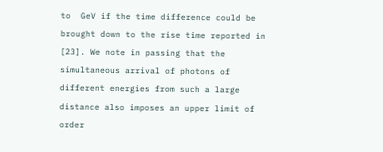to  GeV if the time difference could be brought down to the rise time reported in [23]. We note in passing that the simultaneous arrival of photons of different energies from such a large distance also imposes an upper limit of order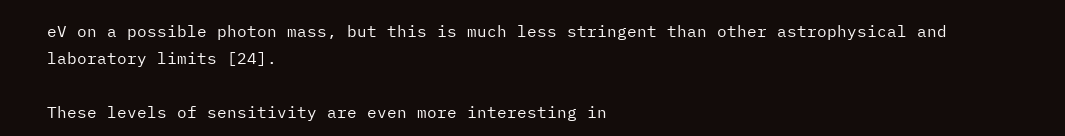eV on a possible photon mass, but this is much less stringent than other astrophysical and laboratory limits [24].

These levels of sensitivity are even more interesting in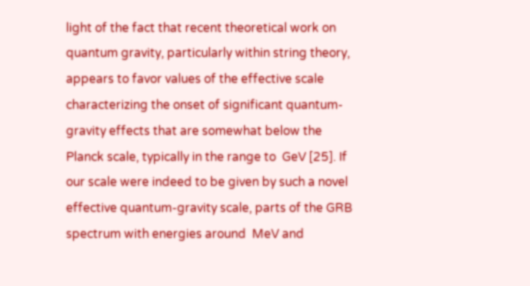light of the fact that recent theoretical work on quantum gravity, particularly within string theory, appears to favor values of the effective scale characterizing the onset of significant quantum-gravity effects that are somewhat below the Planck scale, typically in the range to  GeV [25]. If our scale were indeed to be given by such a novel effective quantum-gravity scale, parts of the GRB spectrum with energies around  MeV and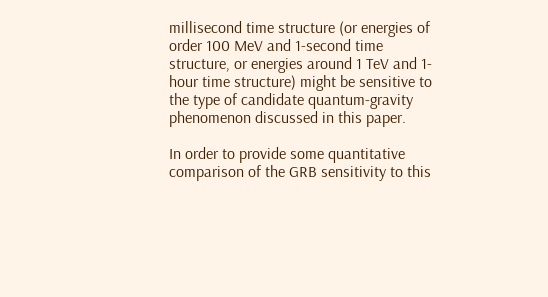millisecond time structure (or energies of order 100 MeV and 1-second time structure, or energies around 1 TeV and 1-hour time structure) might be sensitive to the type of candidate quantum-gravity phenomenon discussed in this paper.

In order to provide some quantitative comparison of the GRB sensitivity to this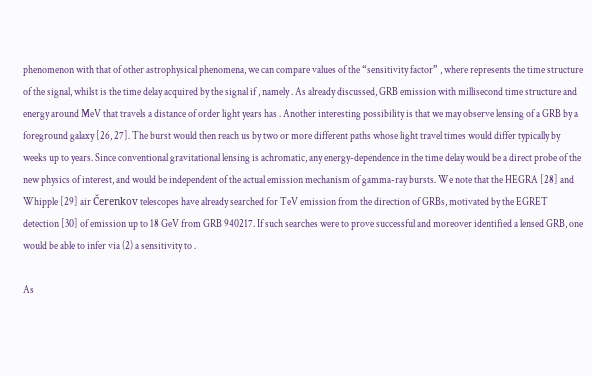phenomenon with that of other astrophysical phenomena, we can compare values of the “sensitivity factor” , where represents the time structure of the signal, whilst is the time delay acquired by the signal if , namely . As already discussed, GRB emission with millisecond time structure and energy around MeV that travels a distance of order light years has . Another interesting possibility is that we may observe lensing of a GRB by a foreground galaxy [26, 27]. The burst would then reach us by two or more different paths whose light travel times would differ typically by weeks up to years. Since conventional gravitational lensing is achromatic, any energy-dependence in the time delay would be a direct probe of the new physics of interest, and would be independent of the actual emission mechanism of gamma-ray bursts. We note that the HEGRA [28] and Whipple [29] air C̆erenkov telescopes have already searched for TeV emission from the direction of GRBs, motivated by the EGRET detection [30] of emission up to 18 GeV from GRB 940217. If such searches were to prove successful and moreover identified a lensed GRB, one would be able to infer via (2) a sensitivity to .

As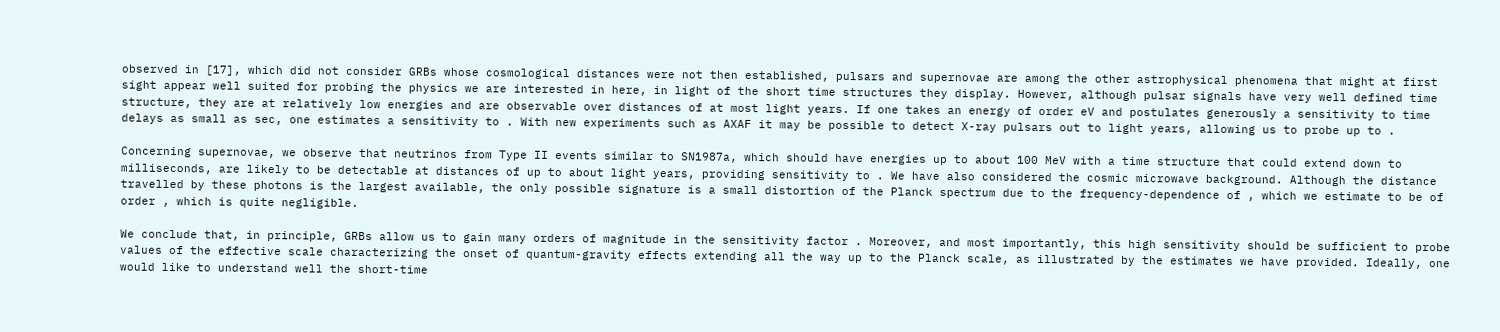observed in [17], which did not consider GRBs whose cosmological distances were not then established, pulsars and supernovae are among the other astrophysical phenomena that might at first sight appear well suited for probing the physics we are interested in here, in light of the short time structures they display. However, although pulsar signals have very well defined time structure, they are at relatively low energies and are observable over distances of at most light years. If one takes an energy of order eV and postulates generously a sensitivity to time delays as small as sec, one estimates a sensitivity to . With new experiments such as AXAF it may be possible to detect X-ray pulsars out to light years, allowing us to probe up to .

Concerning supernovae, we observe that neutrinos from Type II events similar to SN1987a, which should have energies up to about 100 MeV with a time structure that could extend down to milliseconds, are likely to be detectable at distances of up to about light years, providing sensitivity to . We have also considered the cosmic microwave background. Although the distance travelled by these photons is the largest available, the only possible signature is a small distortion of the Planck spectrum due to the frequency-dependence of , which we estimate to be of order , which is quite negligible.

We conclude that, in principle, GRBs allow us to gain many orders of magnitude in the sensitivity factor . Moreover, and most importantly, this high sensitivity should be sufficient to probe values of the effective scale characterizing the onset of quantum-gravity effects extending all the way up to the Planck scale, as illustrated by the estimates we have provided. Ideally, one would like to understand well the short-time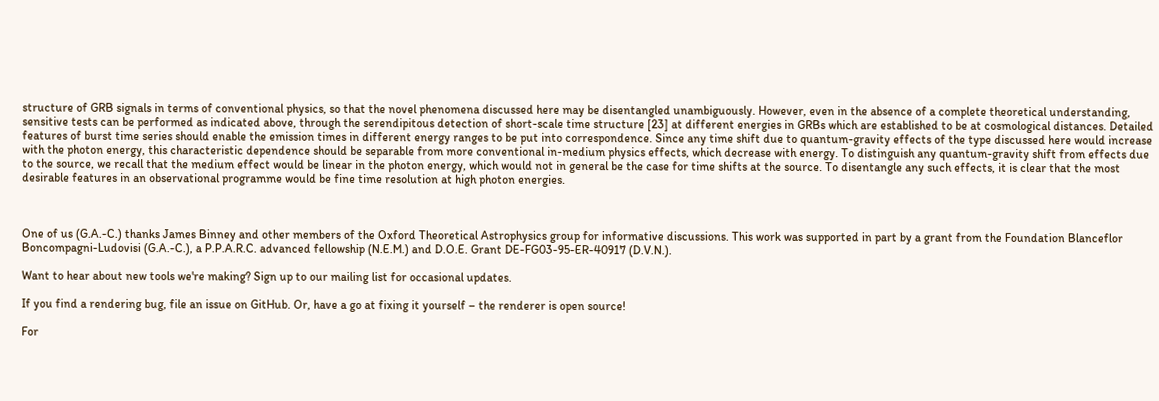structure of GRB signals in terms of conventional physics, so that the novel phenomena discussed here may be disentangled unambiguously. However, even in the absence of a complete theoretical understanding, sensitive tests can be performed as indicated above, through the serendipitous detection of short-scale time structure [23] at different energies in GRBs which are established to be at cosmological distances. Detailed features of burst time series should enable the emission times in different energy ranges to be put into correspondence. Since any time shift due to quantum-gravity effects of the type discussed here would increase with the photon energy, this characteristic dependence should be separable from more conventional in-medium physics effects, which decrease with energy. To distinguish any quantum-gravity shift from effects due to the source, we recall that the medium effect would be linear in the photon energy, which would not in general be the case for time shifts at the source. To disentangle any such effects, it is clear that the most desirable features in an observational programme would be fine time resolution at high photon energies.



One of us (G.A.-C.) thanks James Binney and other members of the Oxford Theoretical Astrophysics group for informative discussions. This work was supported in part by a grant from the Foundation Blanceflor Boncompagni-Ludovisi (G.A.-C.), a P.P.A.R.C. advanced fellowship (N.E.M.) and D.O.E. Grant DE-FG03-95-ER-40917 (D.V.N.).

Want to hear about new tools we're making? Sign up to our mailing list for occasional updates.

If you find a rendering bug, file an issue on GitHub. Or, have a go at fixing it yourself – the renderer is open source!

For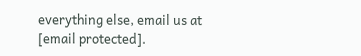everything else, email us at [email protected].